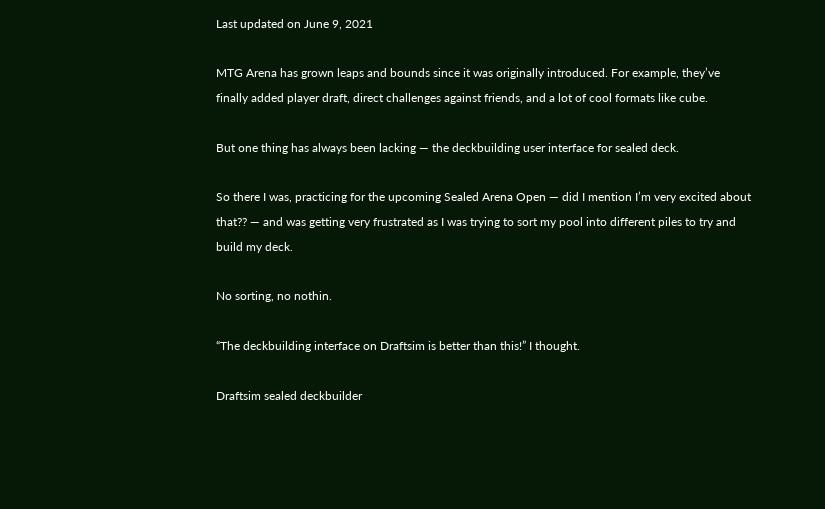Last updated on June 9, 2021

MTG Arena has grown leaps and bounds since it was originally introduced. For example, they’ve finally added player draft, direct challenges against friends, and a lot of cool formats like cube.

But one thing has always been lacking — the deckbuilding user interface for sealed deck.

So there I was, practicing for the upcoming Sealed Arena Open — did I mention I’m very excited about that?? — and was getting very frustrated as I was trying to sort my pool into different piles to try and build my deck.

No sorting, no nothin.

“The deckbuilding interface on Draftsim is better than this!” I thought.

Draftsim sealed deckbuilder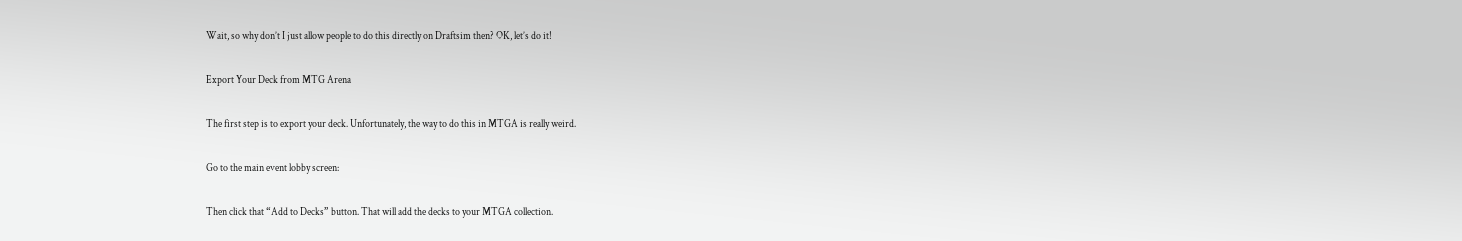Wait, so why don’t I just allow people to do this directly on Draftsim then? OK, let’s do it!

Export Your Deck from MTG Arena

The first step is to export your deck. Unfortunately, the way to do this in MTGA is really weird.

Go to the main event lobby screen:

Then click that “Add to Decks” button. That will add the decks to your MTGA collection.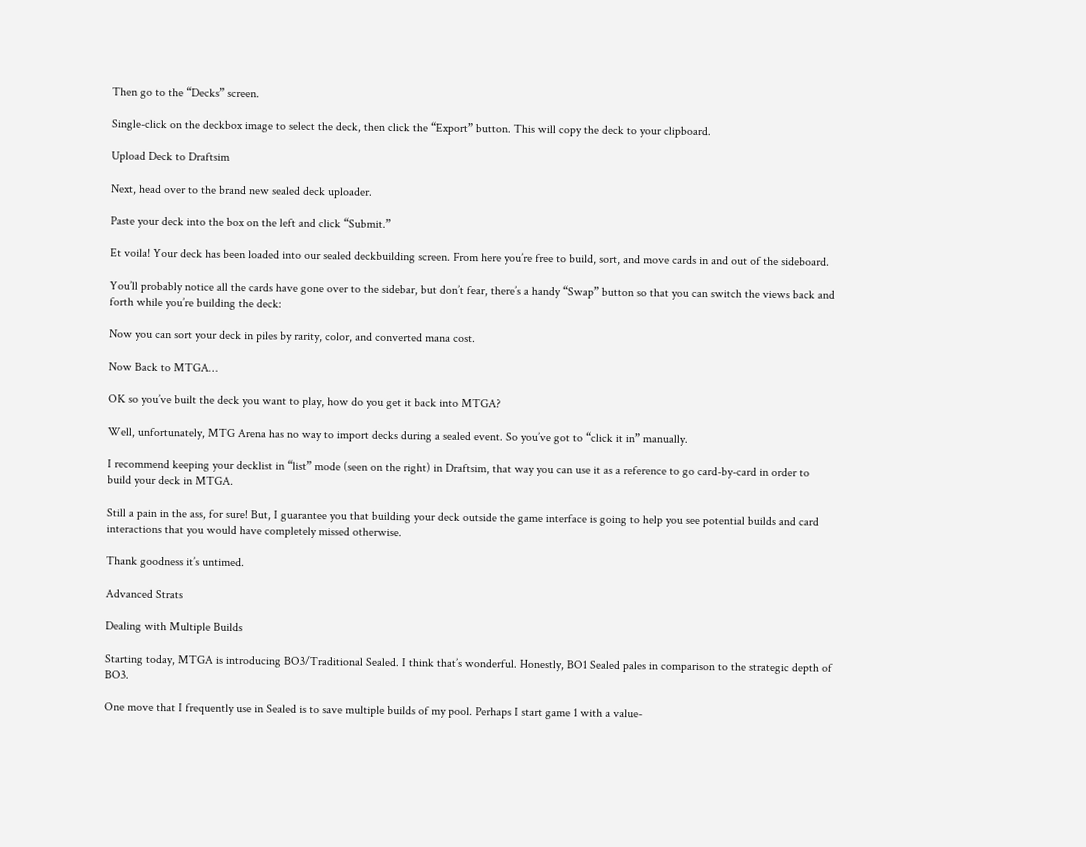Then go to the “Decks” screen.

Single-click on the deckbox image to select the deck, then click the “Export” button. This will copy the deck to your clipboard.

Upload Deck to Draftsim

Next, head over to the brand new sealed deck uploader.

Paste your deck into the box on the left and click “Submit.”

Et voila! Your deck has been loaded into our sealed deckbuilding screen. From here you’re free to build, sort, and move cards in and out of the sideboard.

You’ll probably notice all the cards have gone over to the sidebar, but don’t fear, there’s a handy “Swap” button so that you can switch the views back and forth while you’re building the deck:

Now you can sort your deck in piles by rarity, color, and converted mana cost.

Now Back to MTGA…

OK so you’ve built the deck you want to play, how do you get it back into MTGA?

Well, unfortunately, MTG Arena has no way to import decks during a sealed event. So you’ve got to “click it in” manually.

I recommend keeping your decklist in “list” mode (seen on the right) in Draftsim, that way you can use it as a reference to go card-by-card in order to build your deck in MTGA.

Still a pain in the ass, for sure! But, I guarantee you that building your deck outside the game interface is going to help you see potential builds and card interactions that you would have completely missed otherwise.

Thank goodness it’s untimed.

Advanced Strats

Dealing with Multiple Builds

Starting today, MTGA is introducing BO3/Traditional Sealed. I think that’s wonderful. Honestly, BO1 Sealed pales in comparison to the strategic depth of BO3.

One move that I frequently use in Sealed is to save multiple builds of my pool. Perhaps I start game 1 with a value-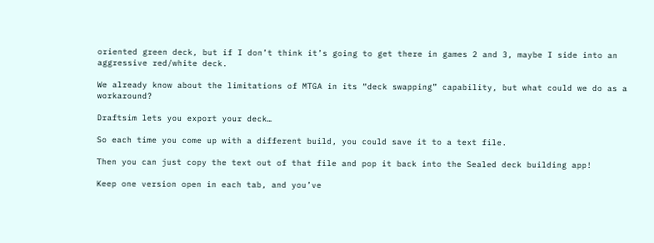oriented green deck, but if I don’t think it’s going to get there in games 2 and 3, maybe I side into an aggressive red/white deck.

We already know about the limitations of MTGA in its “deck swapping” capability, but what could we do as a workaround?

Draftsim lets you export your deck…

So each time you come up with a different build, you could save it to a text file.

Then you can just copy the text out of that file and pop it back into the Sealed deck building app!

Keep one version open in each tab, and you’ve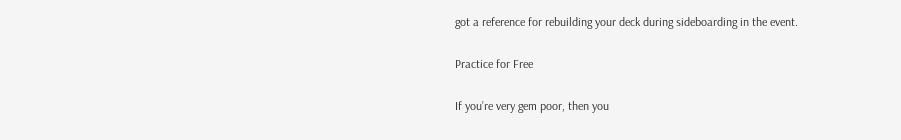got a reference for rebuilding your deck during sideboarding in the event.

Practice for Free

If you’re very gem poor, then you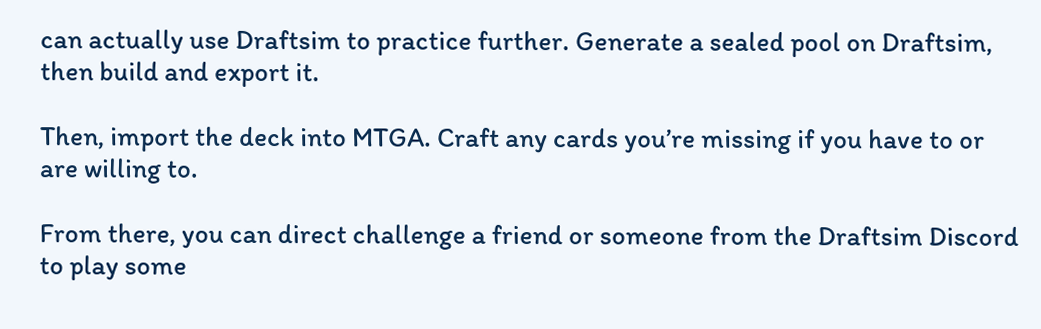can actually use Draftsim to practice further. Generate a sealed pool on Draftsim, then build and export it.

Then, import the deck into MTGA. Craft any cards you’re missing if you have to or are willing to.

From there, you can direct challenge a friend or someone from the Draftsim Discord to play some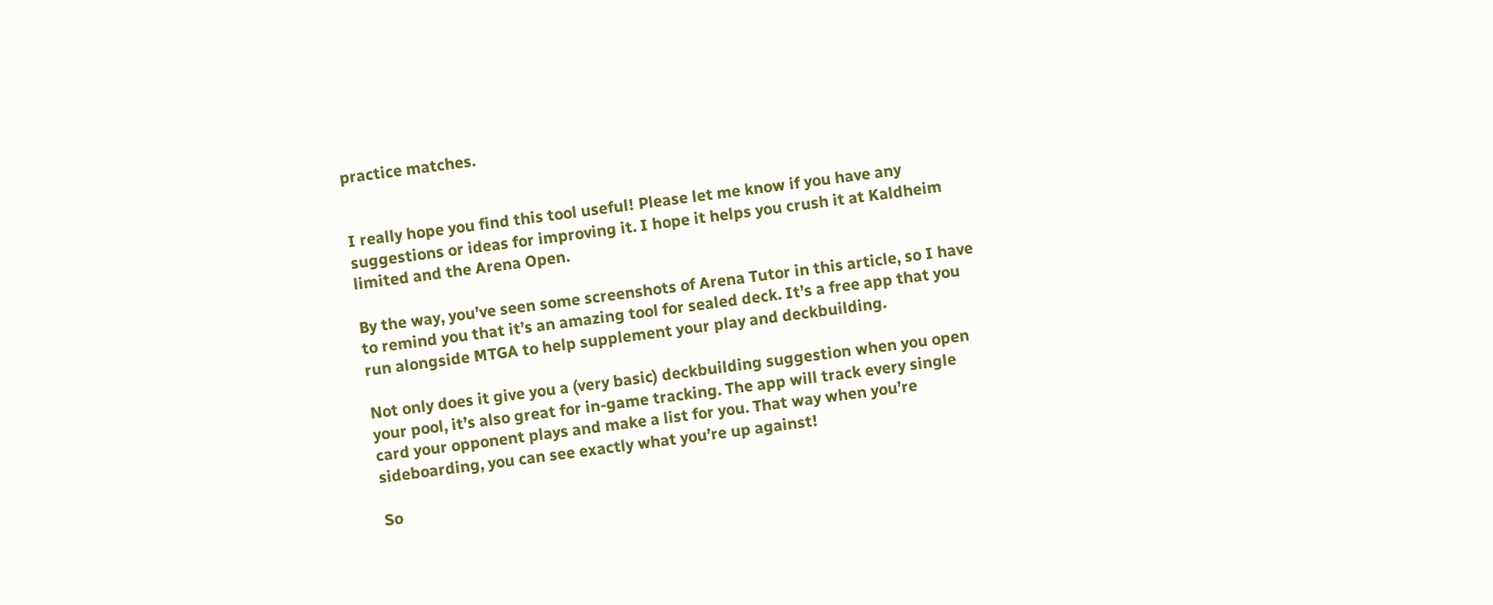practice matches.


I really hope you find this tool useful! Please let me know if you have any suggestions or ideas for improving it. I hope it helps you crush it at Kaldheim limited and the Arena Open.

By the way, you’ve seen some screenshots of Arena Tutor in this article, so I have to remind you that it’s an amazing tool for sealed deck. It’s a free app that you run alongside MTGA to help supplement your play and deckbuilding.

Not only does it give you a (very basic) deckbuilding suggestion when you open your pool, it’s also great for in-game tracking. The app will track every single card your opponent plays and make a list for you. That way when you’re sideboarding, you can see exactly what you’re up against!

So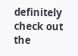definitely check out the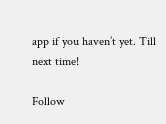app if you haven’t yet. Till next time!

Follow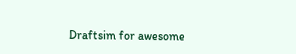Draftsim for awesome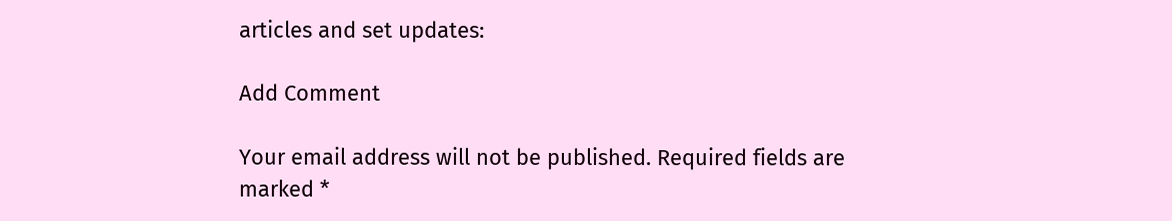articles and set updates:

Add Comment

Your email address will not be published. Required fields are marked *